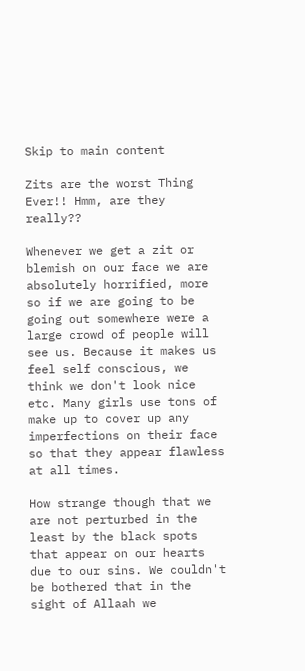Skip to main content

Zits are the worst Thing Ever!! Hmm, are they really??

Whenever we get a zit or blemish on our face we are absolutely horrified, more so if we are going to be going out somewhere were a large crowd of people will see us. Because it makes us feel self conscious, we think we don't look nice etc. Many girls use tons of make up to cover up any imperfections on their face so that they appear flawless at all times.

How strange though that we are not perturbed in the least by the black spots that appear on our hearts due to our sins. We couldn't be bothered that in the sight of Allaah we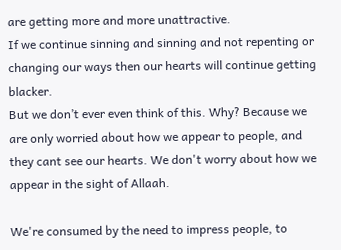are getting more and more unattractive.
If we continue sinning and sinning and not repenting or changing our ways then our hearts will continue getting blacker.
But we don’t ever even think of this. Why? Because we are only worried about how we appear to people, and they cant see our hearts. We don't worry about how we appear in the sight of Allaah.

We're consumed by the need to impress people, to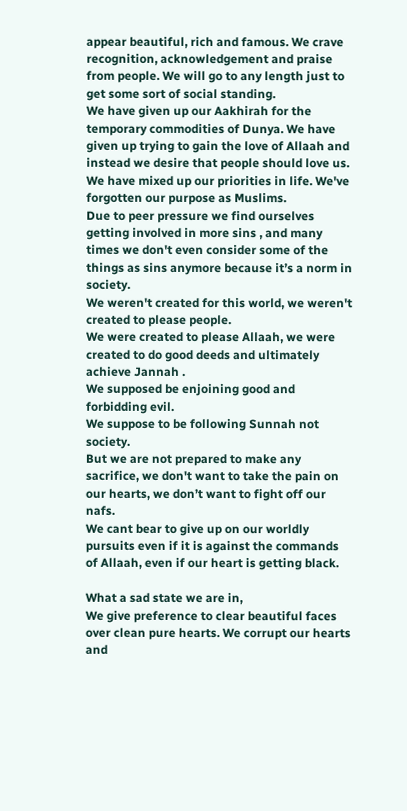appear beautiful, rich and famous. We crave recognition, acknowledgement and praise from people. We will go to any length just to get some sort of social standing.
We have given up our Aakhirah for the temporary commodities of Dunya. We have given up trying to gain the love of Allaah and instead we desire that people should love us.
We have mixed up our priorities in life. We've forgotten our purpose as Muslims.
Due to peer pressure we find ourselves getting involved in more sins , and many times we don't even consider some of the things as sins anymore because it’s a norm in society.
We weren't created for this world, we weren't created to please people.
We were created to please Allaah, we were created to do good deeds and ultimately achieve Jannah .
We supposed be enjoining good and forbidding evil.
We suppose to be following Sunnah not society.
But we are not prepared to make any sacrifice, we don't want to take the pain on our hearts, we don’t want to fight off our nafs.
We cant bear to give up on our worldly pursuits even if it is against the commands of Allaah, even if our heart is getting black.

What a sad state we are in,
We give preference to clear beautiful faces over clean pure hearts. We corrupt our hearts and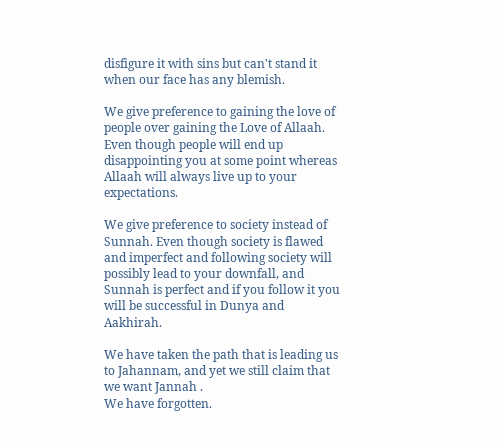disfigure it with sins but can't stand it when our face has any blemish.

We give preference to gaining the love of people over gaining the Love of Allaah. Even though people will end up disappointing you at some point whereas Allaah will always live up to your expectations.

We give preference to society instead of Sunnah. Even though society is flawed and imperfect and following society will possibly lead to your downfall, and Sunnah is perfect and if you follow it you will be successful in Dunya and Aakhirah.

We have taken the path that is leading us to Jahannam, and yet we still claim that we want Jannah .
We have forgotten.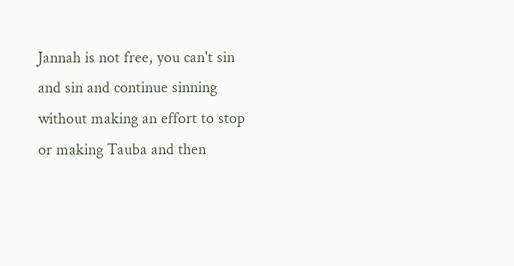Jannah is not free, you can't sin and sin and continue sinning without making an effort to stop or making Tauba and then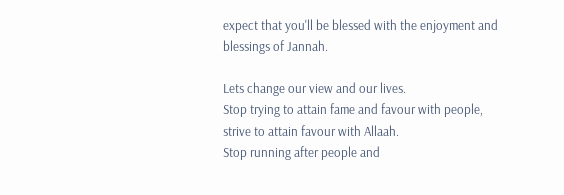expect that you'll be blessed with the enjoyment and blessings of Jannah.

Lets change our view and our lives.
Stop trying to attain fame and favour with people, strive to attain favour with Allaah.
Stop running after people and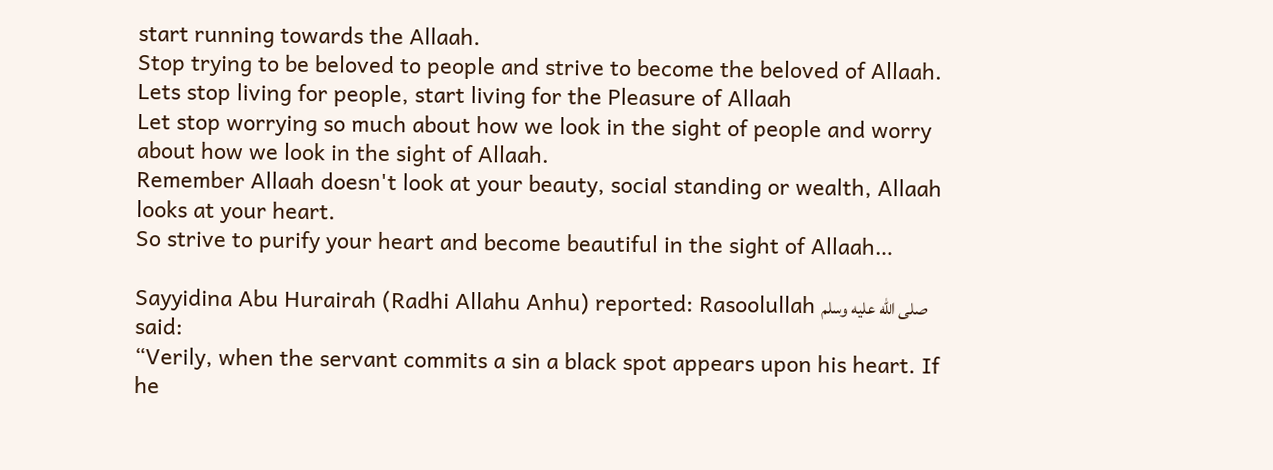start running towards the Allaah.
Stop trying to be beloved to people and strive to become the beloved of Allaah.
Lets stop living for people, start living for the Pleasure of Allaah
Let stop worrying so much about how we look in the sight of people and worry about how we look in the sight of Allaah.
Remember Allaah doesn't look at your beauty, social standing or wealth, Allaah looks at your heart.
So strive to purify your heart and become beautiful in the sight of Allaah…

Sayyidina Abu Hurairah (Radhi Allahu Anhu) reported: Rasoolullah صلى الله عليه وسلم  said:
“Verily, when the servant commits a sin a black spot appears upon his heart. If he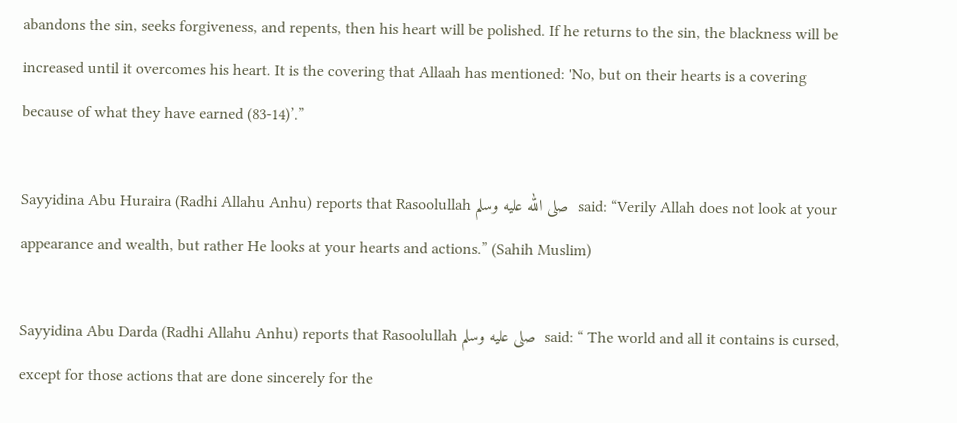abandons the sin, seeks forgiveness, and repents, then his heart will be polished. If he returns to the sin, the blackness will be increased until it overcomes his heart. It is the covering that Allaah has mentioned: 'No, but on their hearts is a covering because of what they have earned (83-14)’.”

Sayyidina Abu Huraira (Radhi Allahu Anhu) reports that Rasoolullah صلى الله عليه وسلم  said: “Verily Allah does not look at your  appearance and wealth, but rather He looks at your hearts and actions.” (Sahih Muslim)

Sayyidina Abu Darda (Radhi Allahu Anhu) reports that Rasoolullah صلى عليه وسلم  said: “ The world and all it contains is cursed, except for those actions that are done sincerely for the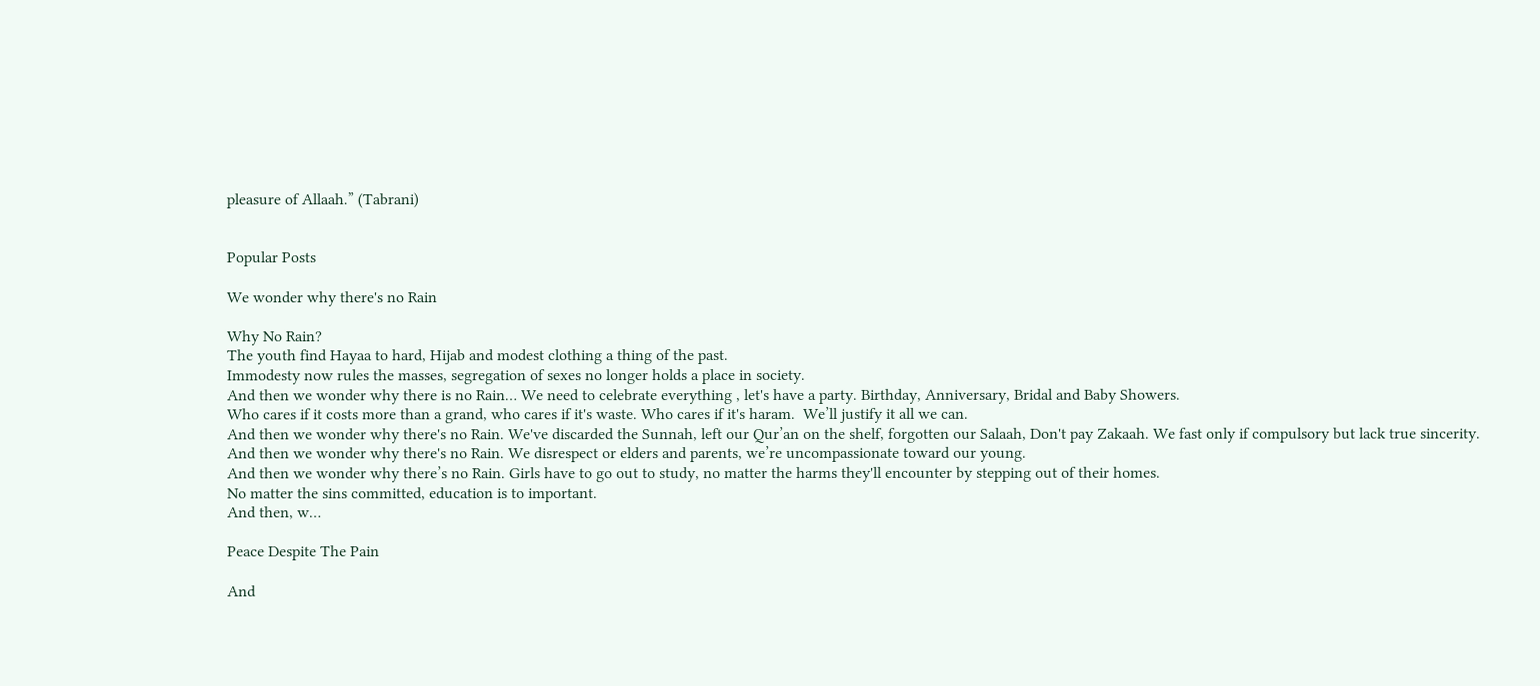pleasure of Allaah.” (Tabrani)


Popular Posts

We wonder why there's no Rain

Why No Rain?
The youth find Hayaa to hard, Hijab and modest clothing a thing of the past.
Immodesty now rules the masses, segregation of sexes no longer holds a place in society.
And then we wonder why there is no Rain… We need to celebrate everything , let's have a party. Birthday, Anniversary, Bridal and Baby Showers.
Who cares if it costs more than a grand, who cares if it's waste. Who cares if it's haram.  We’ll justify it all we can.
And then we wonder why there's no Rain. We've discarded the Sunnah, left our Qur’an on the shelf, forgotten our Salaah, Don't pay Zakaah. We fast only if compulsory but lack true sincerity.
And then we wonder why there's no Rain. We disrespect or elders and parents, we’re uncompassionate toward our young.
And then we wonder why there’s no Rain. Girls have to go out to study, no matter the harms they'll encounter by stepping out of their homes.
No matter the sins committed, education is to important.
And then, w…

Peace Despite The Pain

And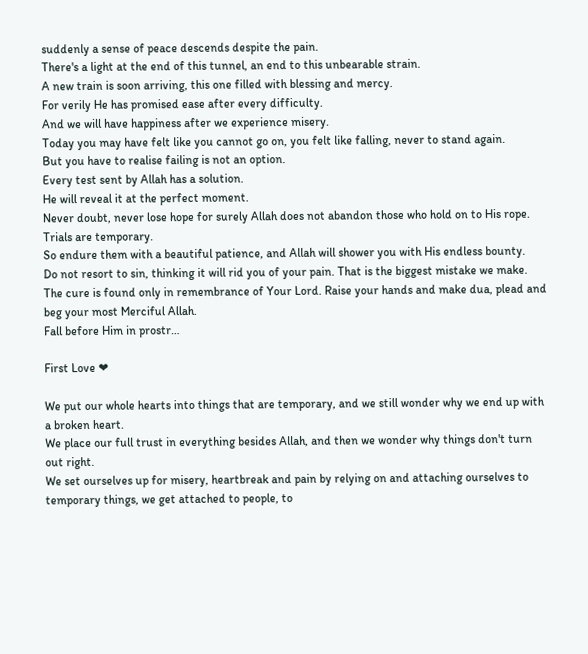suddenly a sense of peace descends despite the pain.
There's a light at the end of this tunnel, an end to this unbearable strain.
A new train is soon arriving, this one filled with blessing and mercy.
For verily He has promised ease after every difficulty.
And we will have happiness after we experience misery.
Today you may have felt like you cannot go on, you felt like falling, never to stand again.
But you have to realise failing is not an option.
Every test sent by Allah has a solution.
He will reveal it at the perfect moment.
Never doubt, never lose hope for surely Allah does not abandon those who hold on to His rope.
Trials are temporary.
So endure them with a beautiful patience, and Allah will shower you with His endless bounty.
Do not resort to sin, thinking it will rid you of your pain. That is the biggest mistake we make.
The cure is found only in remembrance of Your Lord. Raise your hands and make dua, plead and beg your most Merciful Allah.
Fall before Him in prostr…

First Love ❤

We put our whole hearts into things that are temporary, and we still wonder why we end up with a broken heart.
We place our full trust in everything besides Allah, and then we wonder why things don't turn out right.
We set ourselves up for misery, heartbreak and pain by relying on and attaching ourselves to temporary things, we get attached to people, to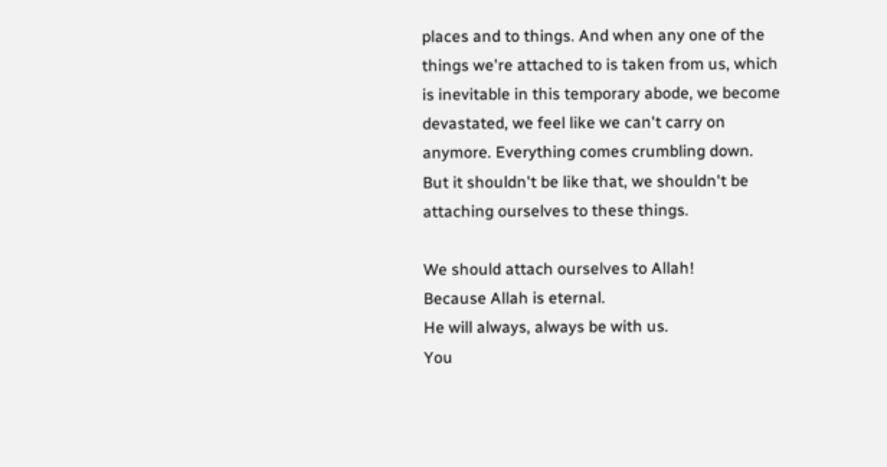places and to things. And when any one of the things we're attached to is taken from us, which is inevitable in this temporary abode, we become devastated, we feel like we can't carry on anymore. Everything comes crumbling down.
But it shouldn't be like that, we shouldn't be attaching ourselves to these things.

We should attach ourselves to Allah!
Because Allah is eternal.
He will always, always be with us.
You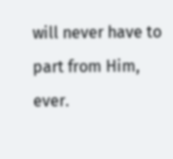will never have to part from Him, ever.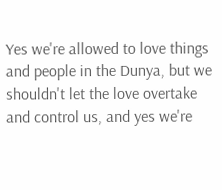Yes we're allowed to love things and people in the Dunya, but we shouldn't let the love overtake and control us, and yes we're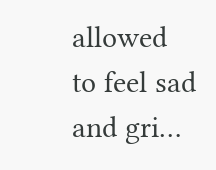allowed to feel sad and gri…